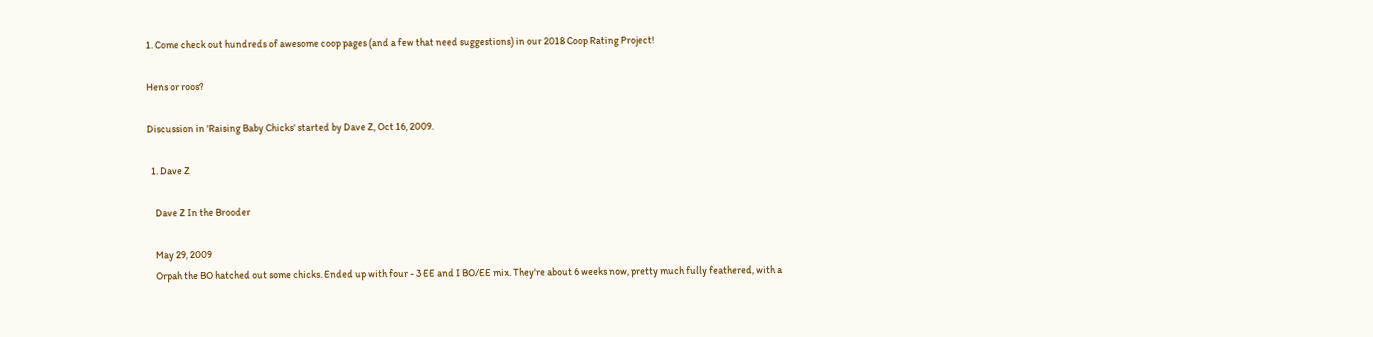1. Come check out hundreds of awesome coop pages (and a few that need suggestions) in our 2018 Coop Rating Project!

Hens or roos?

Discussion in 'Raising Baby Chicks' started by Dave Z, Oct 16, 2009.

  1. Dave Z

    Dave Z In the Brooder

    May 29, 2009
    Orpah the BO hatched out some chicks. Ended up with four - 3 EE and I BO/EE mix. They're about 6 weeks now, pretty much fully feathered, with a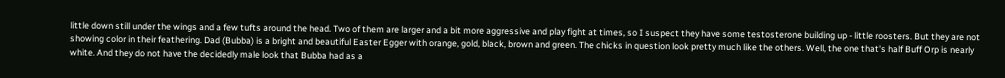little down still under the wings and a few tufts around the head. Two of them are larger and a bit more aggressive and play fight at times, so I suspect they have some testosterone building up - little roosters. But they are not showing color in their feathering. Dad (Bubba) is a bright and beautiful Easter Egger with orange, gold, black, brown and green. The chicks in question look pretty much like the others. Well, the one that's half Buff Orp is nearly white. And they do not have the decidedly male look that Bubba had as a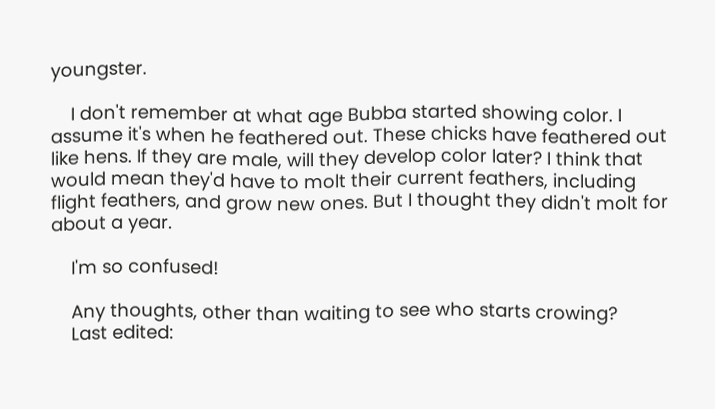youngster.

    I don't remember at what age Bubba started showing color. I assume it's when he feathered out. These chicks have feathered out like hens. If they are male, will they develop color later? I think that would mean they'd have to molt their current feathers, including flight feathers, and grow new ones. But I thought they didn't molt for about a year.

    I'm so confused!

    Any thoughts, other than waiting to see who starts crowing?
    Last edited: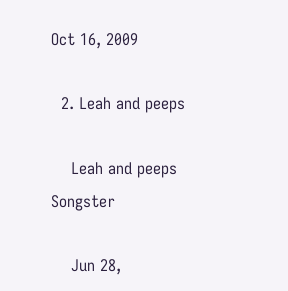Oct 16, 2009

  2. Leah and peeps

    Leah and peeps Songster

    Jun 28,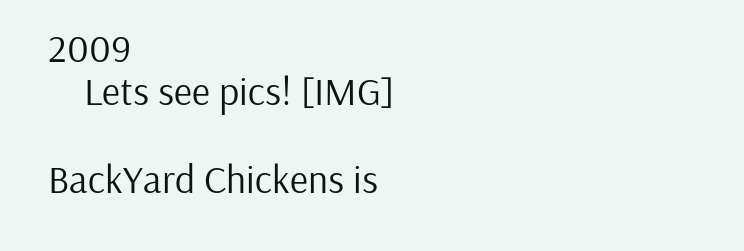2009
    Lets see pics! [IMG]

BackYard Chickens is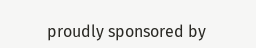proudly sponsored by